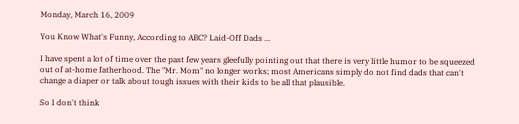Monday, March 16, 2009

You Know What's Funny, According to ABC? Laid-Off Dads ...

I have spent a lot of time over the past few years gleefully pointing out that there is very little humor to be squeezed out of at-home fatherhood. The "Mr. Mom" no longer works; most Americans simply do not find dads that can't change a diaper or talk about tough issues with their kids to be all that plausible.

So I don't think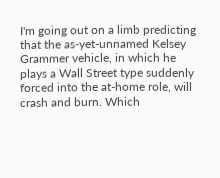I'm going out on a limb predicting that the as-yet-unnamed Kelsey Grammer vehicle, in which he plays a Wall Street type suddenly forced into the at-home role, will crash and burn. Which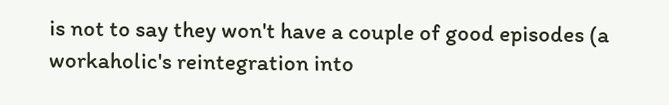is not to say they won't have a couple of good episodes (a workaholic's reintegration into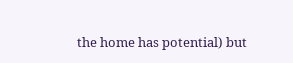the home has potential) but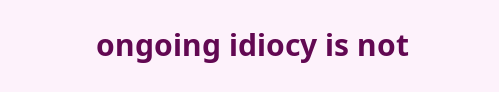ongoing idiocy is not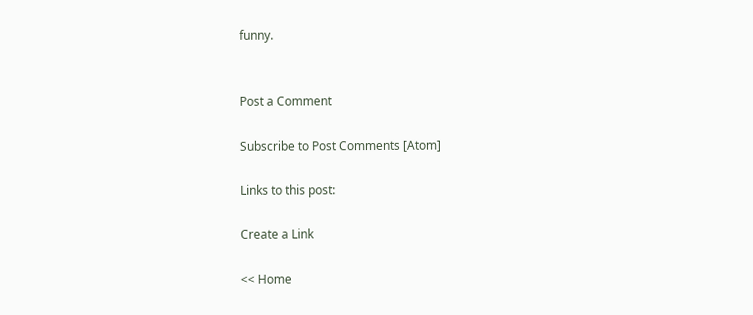funny.


Post a Comment

Subscribe to Post Comments [Atom]

Links to this post:

Create a Link

<< Home